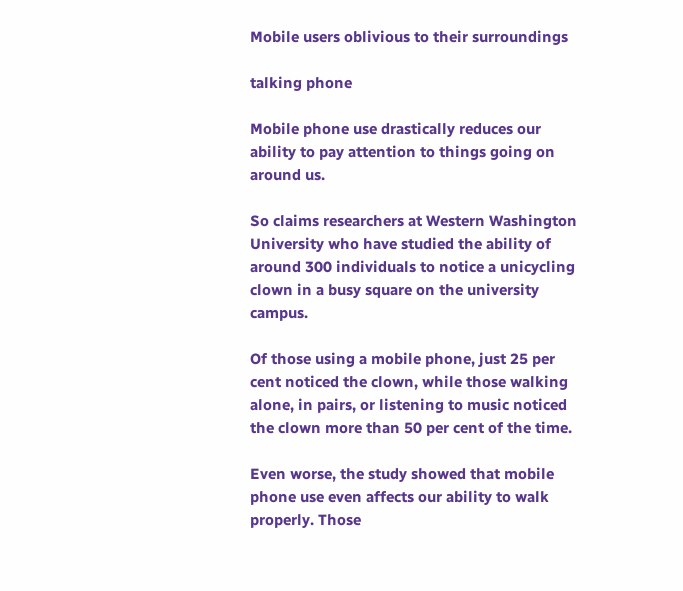Mobile users oblivious to their surroundings

talking phone

Mobile phone use drastically reduces our ability to pay attention to things going on around us.

So claims researchers at Western Washington University who have studied the ability of around 300 individuals to notice a unicycling clown in a busy square on the university campus.

Of those using a mobile phone, just 25 per cent noticed the clown, while those walking alone, in pairs, or listening to music noticed the clown more than 50 per cent of the time.

Even worse, the study showed that mobile phone use even affects our ability to walk properly. Those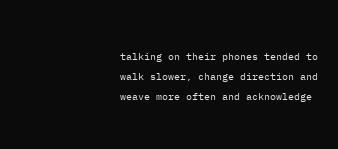talking on their phones tended to walk slower, change direction and weave more often and acknowledge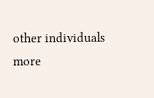other individuals more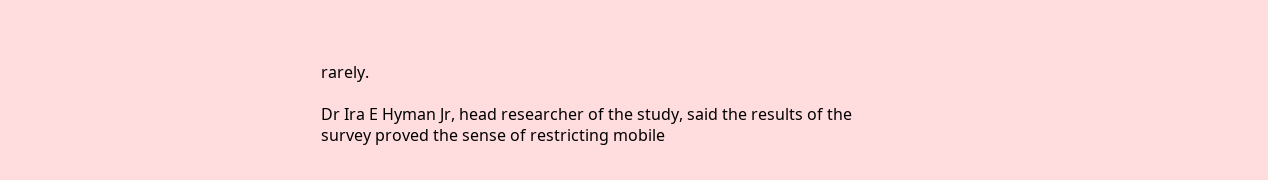rarely.

Dr Ira E Hyman Jr, head researcher of the study, said the results of the survey proved the sense of restricting mobile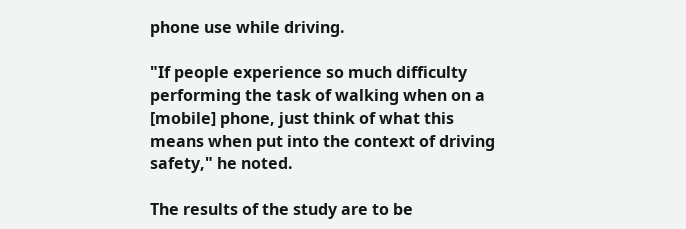phone use while driving.

"If people experience so much difficulty performing the task of walking when on a [mobile] phone, just think of what this means when put into the context of driving safety," he noted.

The results of the study are to be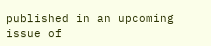published in an upcoming issue of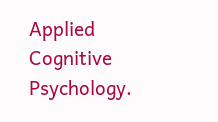Applied Cognitive Psychology.